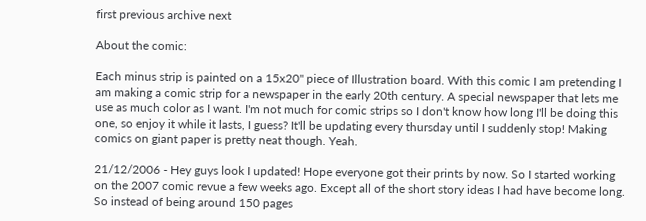first previous archive next

About the comic:

Each minus strip is painted on a 15x20" piece of Illustration board. With this comic I am pretending I am making a comic strip for a newspaper in the early 20th century. A special newspaper that lets me use as much color as I want. I'm not much for comic strips so I don't know how long I'll be doing this one, so enjoy it while it lasts, I guess? It'll be updating every thursday until I suddenly stop! Making comics on giant paper is pretty neat though. Yeah.

21/12/2006 - Hey guys look I updated! Hope everyone got their prints by now. So I started working on the 2007 comic revue a few weeks ago. Except all of the short story ideas I had have become long. So instead of being around 150 pages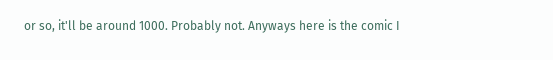or so, it'll be around 1000. Probably not. Anyways here is the comic I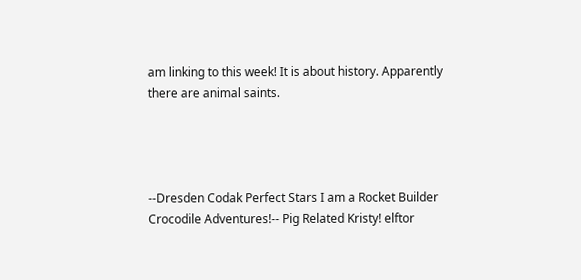am linking to this week! It is about history. Apparently there are animal saints.




--Dresden Codak Perfect Stars I am a Rocket Builder Crocodile Adventures!-- Pig Related Kristy! elftor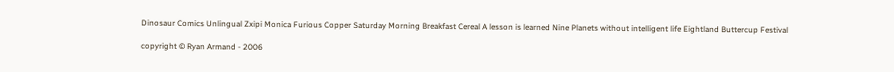Dinosaur Comics Unlingual Zxipi Monica Furious Copper Saturday Morning Breakfast Cereal A lesson is learned Nine Planets without intelligent life Eightland Buttercup Festival

copyright © Ryan Armand - 2006